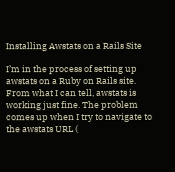Installing Awstats on a Rails Site

I’m in the process of setting up awstats on a Ruby on Rails site. From what I can tell, awstats is working just fine. The problem comes up when I try to navigate to the awstats URL (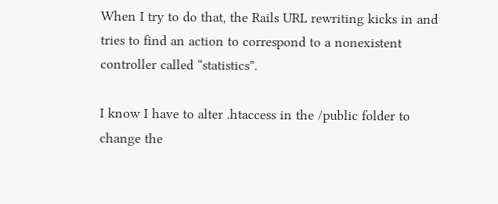When I try to do that, the Rails URL rewriting kicks in and tries to find an action to correspond to a nonexistent controller called “statistics”.

I know I have to alter .htaccess in the /public folder to change the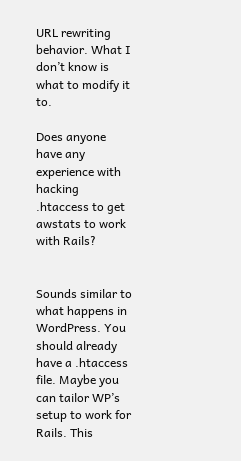URL rewriting behavior. What I don’t know is what to modify it to.

Does anyone have any experience with hacking .htaccess to get awstats to work with Rails?


Sounds similar to what happens in WordPress. You should already have a .htaccess file. Maybe you can tailor WP’s setup to work for Rails. This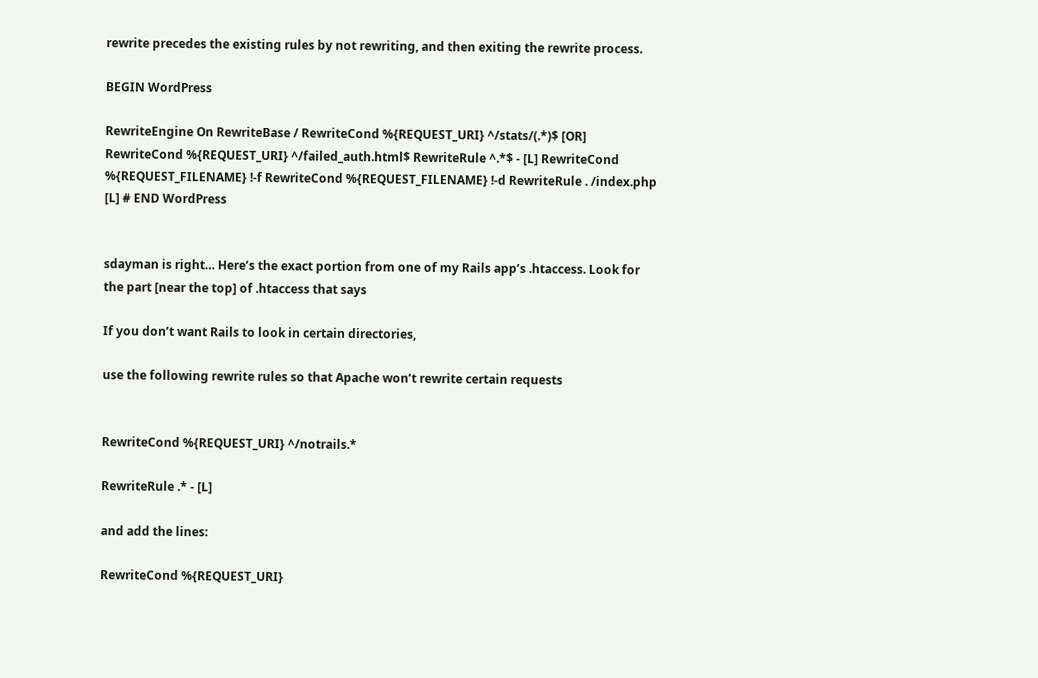rewrite precedes the existing rules by not rewriting, and then exiting the rewrite process.

BEGIN WordPress

RewriteEngine On RewriteBase / RewriteCond %{REQUEST_URI} ^/stats/(.*)$ [OR] RewriteCond %{REQUEST_URI} ^/failed_auth.html$ RewriteRule ^.*$ - [L] RewriteCond %{REQUEST_FILENAME} !-f RewriteCond %{REQUEST_FILENAME} !-d RewriteRule . /index.php [L] # END WordPress


sdayman is right… Here’s the exact portion from one of my Rails app’s .htaccess. Look for the part [near the top] of .htaccess that says

If you don’t want Rails to look in certain directories,

use the following rewrite rules so that Apache won’t rewrite certain requests


RewriteCond %{REQUEST_URI} ^/notrails.*

RewriteRule .* - [L]

and add the lines:

RewriteCond %{REQUEST_URI}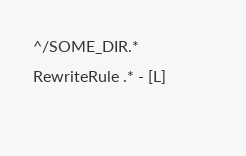^/SOME_DIR.*
RewriteRule .* - [L]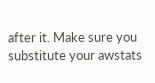after it. Make sure you substitute your awstats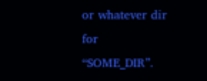or whatever dir for “SOME_DIR”.